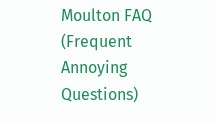Moulton FAQ (Frequent Annoying Questions)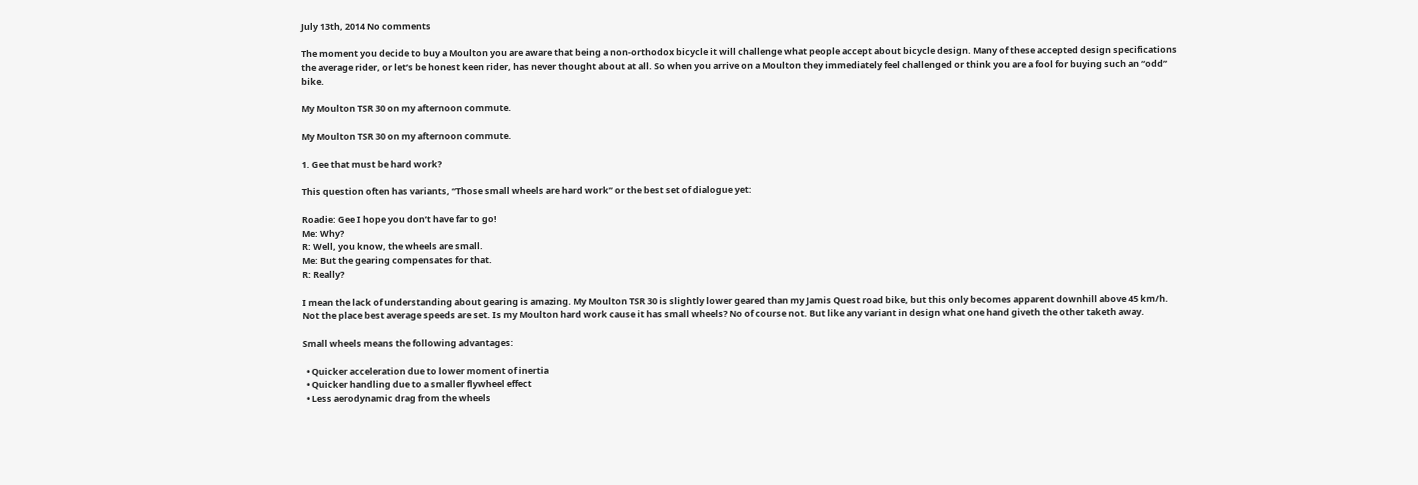July 13th, 2014 No comments

The moment you decide to buy a Moulton you are aware that being a non-orthodox bicycle it will challenge what people accept about bicycle design. Many of these accepted design specifications the average rider, or let’s be honest keen rider, has never thought about at all. So when you arrive on a Moulton they immediately feel challenged or think you are a fool for buying such an “odd” bike.

My Moulton TSR 30 on my afternoon commute.

My Moulton TSR 30 on my afternoon commute.

1. Gee that must be hard work?

This question often has variants, “Those small wheels are hard work” or the best set of dialogue yet:

Roadie: Gee I hope you don’t have far to go!
Me: Why?
R: Well, you know, the wheels are small.
Me: But the gearing compensates for that.
R: Really?

I mean the lack of understanding about gearing is amazing. My Moulton TSR 30 is slightly lower geared than my Jamis Quest road bike, but this only becomes apparent downhill above 45 km/h. Not the place best average speeds are set. Is my Moulton hard work cause it has small wheels? No of course not. But like any variant in design what one hand giveth the other taketh away.

Small wheels means the following advantages:

  • Quicker acceleration due to lower moment of inertia
  • Quicker handling due to a smaller flywheel effect
  • Less aerodynamic drag from the wheels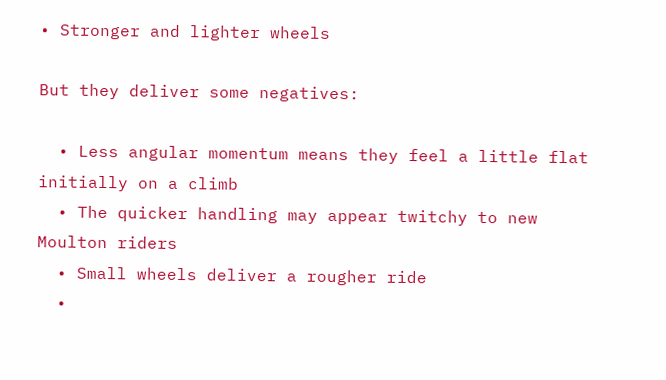• Stronger and lighter wheels

But they deliver some negatives:

  • Less angular momentum means they feel a little flat initially on a climb
  • The quicker handling may appear twitchy to new Moulton riders
  • Small wheels deliver a rougher ride
  •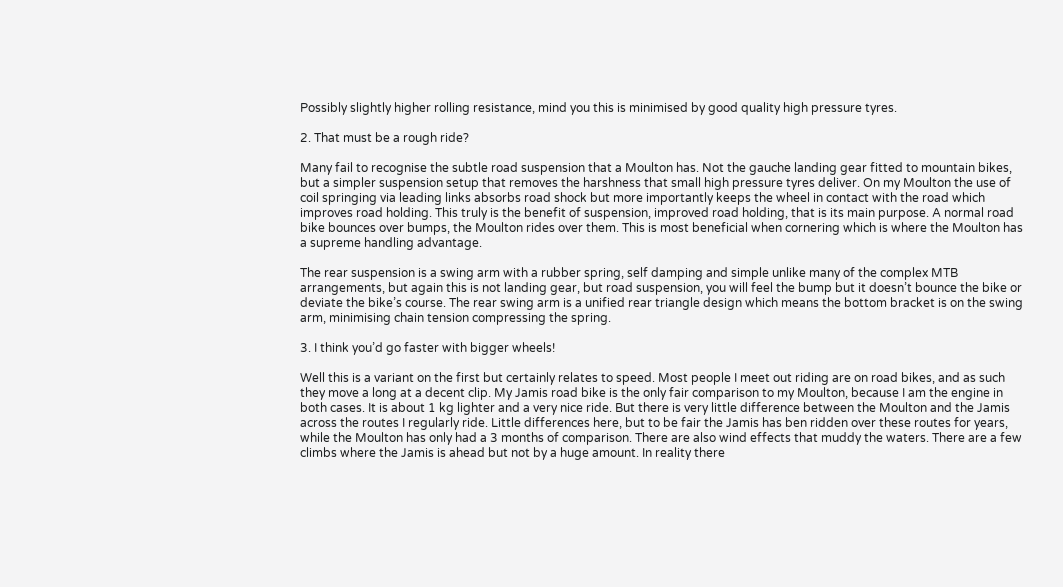Possibly slightly higher rolling resistance, mind you this is minimised by good quality high pressure tyres.

2. That must be a rough ride?

Many fail to recognise the subtle road suspension that a Moulton has. Not the gauche landing gear fitted to mountain bikes, but a simpler suspension setup that removes the harshness that small high pressure tyres deliver. On my Moulton the use of coil springing via leading links absorbs road shock but more importantly keeps the wheel in contact with the road which improves road holding. This truly is the benefit of suspension, improved road holding, that is its main purpose. A normal road bike bounces over bumps, the Moulton rides over them. This is most beneficial when cornering which is where the Moulton has a supreme handling advantage.

The rear suspension is a swing arm with a rubber spring, self damping and simple unlike many of the complex MTB arrangements, but again this is not landing gear, but road suspension, you will feel the bump but it doesn’t bounce the bike or deviate the bike’s course. The rear swing arm is a unified rear triangle design which means the bottom bracket is on the swing arm, minimising chain tension compressing the spring.

3. I think you’d go faster with bigger wheels!

Well this is a variant on the first but certainly relates to speed. Most people I meet out riding are on road bikes, and as such they move a long at a decent clip. My Jamis road bike is the only fair comparison to my Moulton, because I am the engine in both cases. It is about 1 kg lighter and a very nice ride. But there is very little difference between the Moulton and the Jamis across the routes I regularly ride. Little differences here, but to be fair the Jamis has ben ridden over these routes for years, while the Moulton has only had a 3 months of comparison. There are also wind effects that muddy the waters. There are a few climbs where the Jamis is ahead but not by a huge amount. In reality there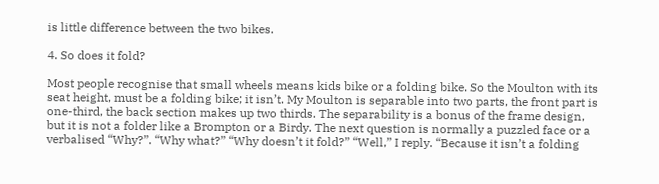is little difference between the two bikes.

4. So does it fold?

Most people recognise that small wheels means kids bike or a folding bike. So the Moulton with its seat height, must be a folding bike; it isn’t. My Moulton is separable into two parts, the front part is one-third, the back section makes up two thirds. The separability is a bonus of the frame design, but it is not a folder like a Brompton or a Birdy. The next question is normally a puzzled face or a verbalised “Why?”. “Why what?” “Why doesn’t it fold?” “Well,” I reply. “Because it isn’t a folding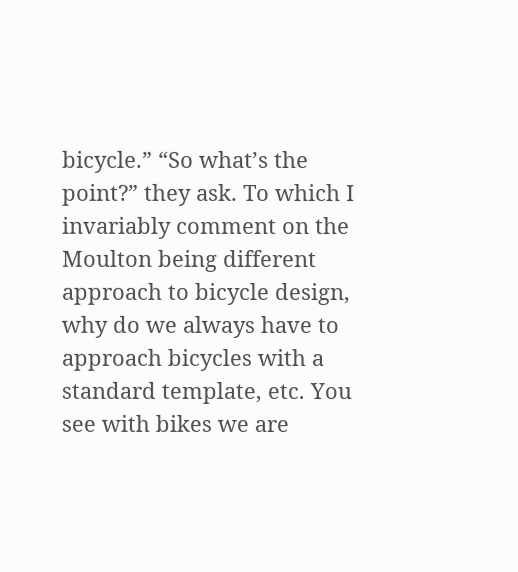bicycle.” “So what’s the point?” they ask. To which I invariably comment on the Moulton being different approach to bicycle design, why do we always have to approach bicycles with a standard template, etc. You see with bikes we are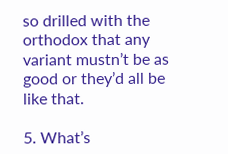so drilled with the orthodox that any variant mustn’t be as good or they’d all be like that.

5. What’s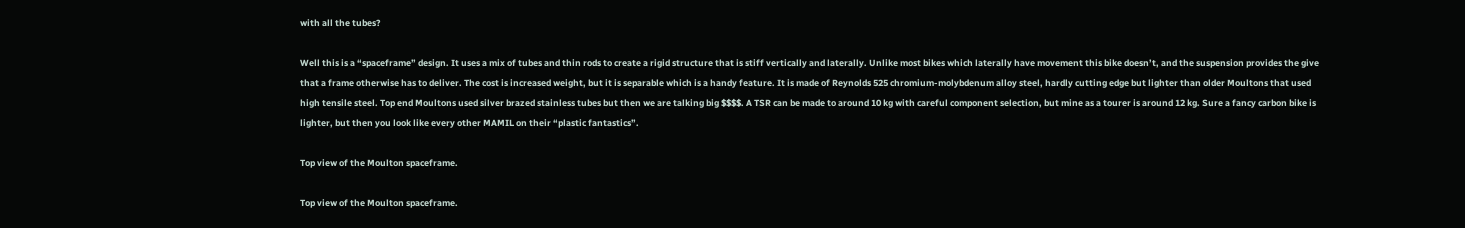with all the tubes?

Well this is a “spaceframe” design. It uses a mix of tubes and thin rods to create a rigid structure that is stiff vertically and laterally. Unlike most bikes which laterally have movement this bike doesn’t, and the suspension provides the give that a frame otherwise has to deliver. The cost is increased weight, but it is separable which is a handy feature. It is made of Reynolds 525 chromium-molybdenum alloy steel, hardly cutting edge but lighter than older Moultons that used high tensile steel. Top end Moultons used silver brazed stainless tubes but then we are talking big $$$$. A TSR can be made to around 10 kg with careful component selection, but mine as a tourer is around 12 kg. Sure a fancy carbon bike is lighter, but then you look like every other MAMIL on their “plastic fantastics”.

Top view of the Moulton spaceframe.

Top view of the Moulton spaceframe.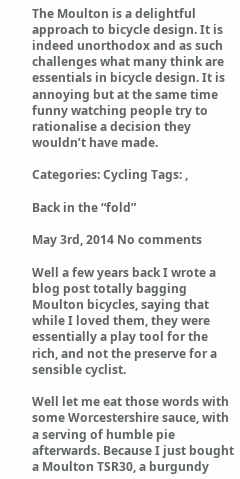The Moulton is a delightful approach to bicycle design. It is indeed unorthodox and as such challenges what many think are essentials in bicycle design. It is annoying but at the same time funny watching people try to rationalise a decision they wouldn’t have made.

Categories: Cycling Tags: ,

Back in the “fold”

May 3rd, 2014 No comments

Well a few years back I wrote a blog post totally bagging Moulton bicycles, saying that while I loved them, they were essentially a play tool for the rich, and not the preserve for a sensible cyclist.

Well let me eat those words with some Worcestershire sauce, with a serving of humble pie afterwards. Because I just bought a Moulton TSR30, a burgundy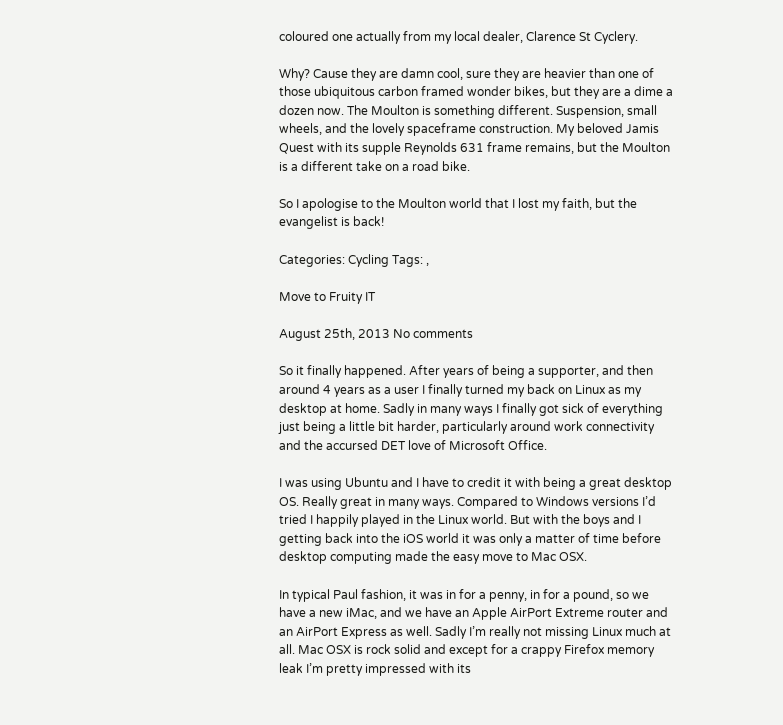coloured one actually from my local dealer, Clarence St Cyclery.

Why? Cause they are damn cool, sure they are heavier than one of those ubiquitous carbon framed wonder bikes, but they are a dime a dozen now. The Moulton is something different. Suspension, small wheels, and the lovely spaceframe construction. My beloved Jamis Quest with its supple Reynolds 631 frame remains, but the Moulton is a different take on a road bike.

So I apologise to the Moulton world that I lost my faith, but the evangelist is back!

Categories: Cycling Tags: ,

Move to Fruity IT

August 25th, 2013 No comments

So it finally happened. After years of being a supporter, and then around 4 years as a user I finally turned my back on Linux as my desktop at home. Sadly in many ways I finally got sick of everything just being a little bit harder, particularly around work connectivity and the accursed DET love of Microsoft Office.

I was using Ubuntu and I have to credit it with being a great desktop OS. Really great in many ways. Compared to Windows versions I’d tried I happily played in the Linux world. But with the boys and I getting back into the iOS world it was only a matter of time before desktop computing made the easy move to Mac OSX.

In typical Paul fashion, it was in for a penny, in for a pound, so we have a new iMac, and we have an Apple AirPort Extreme router and an AirPort Express as well. Sadly I’m really not missing Linux much at all. Mac OSX is rock solid and except for a crappy Firefox memory leak I’m pretty impressed with its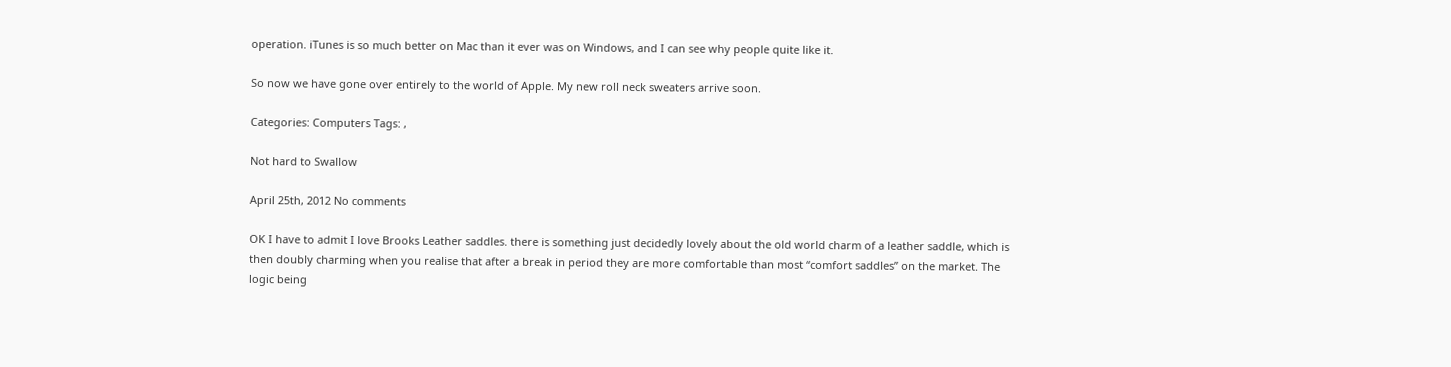operation. iTunes is so much better on Mac than it ever was on Windows, and I can see why people quite like it.

So now we have gone over entirely to the world of Apple. My new roll neck sweaters arrive soon.

Categories: Computers Tags: ,

Not hard to Swallow

April 25th, 2012 No comments

OK I have to admit I love Brooks Leather saddles. there is something just decidedly lovely about the old world charm of a leather saddle, which is then doubly charming when you realise that after a break in period they are more comfortable than most “comfort saddles” on the market. The logic being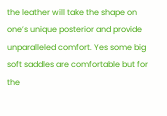the leather will take the shape on one’s unique posterior and provide unparalleled comfort. Yes some big soft saddles are comfortable but for the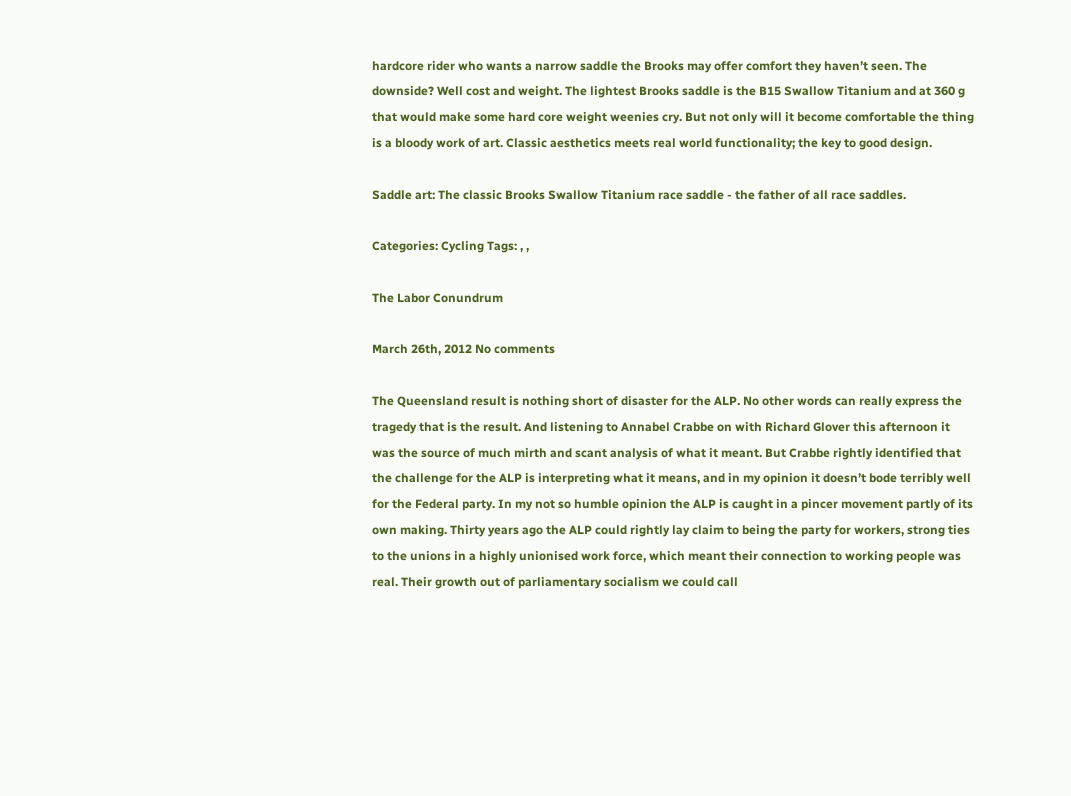hardcore rider who wants a narrow saddle the Brooks may offer comfort they haven’t seen. The downside? Well cost and weight. The lightest Brooks saddle is the B15 Swallow Titanium and at 360 g that would make some hard core weight weenies cry. But not only will it become comfortable the thing is a bloody work of art. Classic aesthetics meets real world functionality; the key to good design.

Saddle art: The classic Brooks Swallow Titanium race saddle - the father of all race saddles.

Categories: Cycling Tags: , ,

The Labor Conundrum

March 26th, 2012 No comments

The Queensland result is nothing short of disaster for the ALP. No other words can really express the tragedy that is the result. And listening to Annabel Crabbe on with Richard Glover this afternoon it was the source of much mirth and scant analysis of what it meant. But Crabbe rightly identified that the challenge for the ALP is interpreting what it means, and in my opinion it doesn’t bode terribly well for the Federal party. In my not so humble opinion the ALP is caught in a pincer movement partly of its own making. Thirty years ago the ALP could rightly lay claim to being the party for workers, strong ties to the unions in a highly unionised work force, which meant their connection to working people was real. Their growth out of parliamentary socialism we could call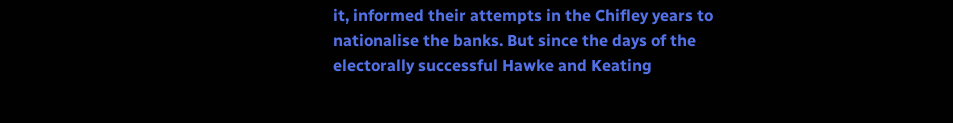it, informed their attempts in the Chifley years to nationalise the banks. But since the days of the electorally successful Hawke and Keating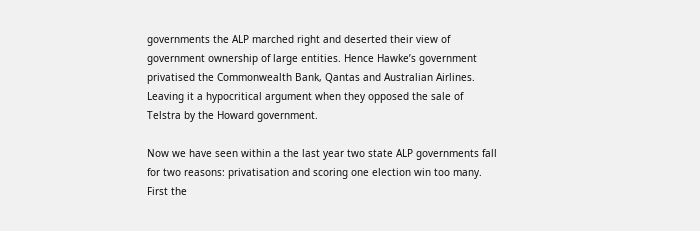governments the ALP marched right and deserted their view of government ownership of large entities. Hence Hawke’s government privatised the Commonwealth Bank, Qantas and Australian Airlines. Leaving it a hypocritical argument when they opposed the sale of Telstra by the Howard government.

Now we have seen within a the last year two state ALP governments fall for two reasons: privatisation and scoring one election win too many. First the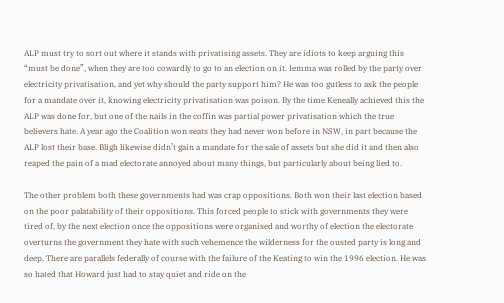ALP must try to sort out where it stands with privatising assets. They are idiots to keep arguing this “must be done”, when they are too cowardly to go to an election on it. Iemma was rolled by the party over electricity privatisation, and yet why should the party support him? He was too gutless to ask the people for a mandate over it, knowing electricity privatisation was poison. By the time Keneally achieved this the ALP was done for, but one of the nails in the coffin was partial power privatisation which the true believers hate. A year ago the Coalition won seats they had never won before in NSW, in part because the ALP lost their base. Bligh likewise didn’t gain a mandate for the sale of assets but she did it and then also reaped the pain of a mad electorate annoyed about many things, but particularly about being lied to.

The other problem both these governments had was crap oppositions. Both won their last election based on the poor palatability of their oppositions. This forced people to stick with governments they were tired of, by the next election once the oppositions were organised and worthy of election the electorate overturns the government they hate with such vehemence the wilderness for the ousted party is long and deep. There are parallels federally of course with the failure of the Keating to win the 1996 election. He was so hated that Howard just had to stay quiet and ride on the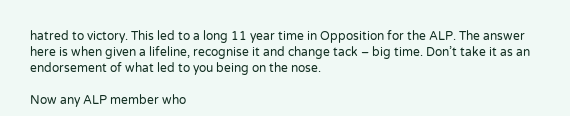hatred to victory. This led to a long 11 year time in Opposition for the ALP. The answer here is when given a lifeline, recognise it and change tack – big time. Don’t take it as an endorsement of what led to you being on the nose.

Now any ALP member who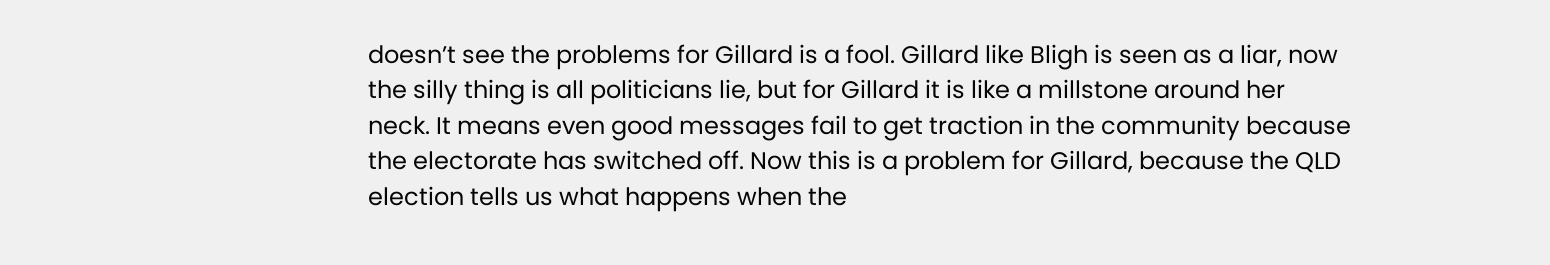doesn’t see the problems for Gillard is a fool. Gillard like Bligh is seen as a liar, now the silly thing is all politicians lie, but for Gillard it is like a millstone around her neck. It means even good messages fail to get traction in the community because the electorate has switched off. Now this is a problem for Gillard, because the QLD election tells us what happens when the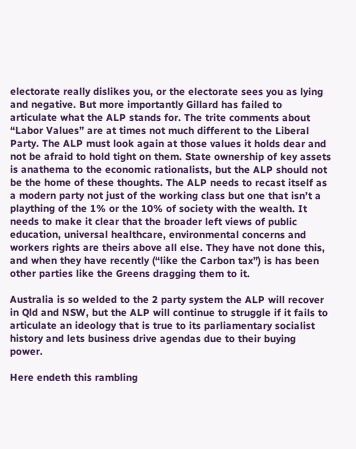electorate really dislikes you, or the electorate sees you as lying and negative. But more importantly Gillard has failed to articulate what the ALP stands for. The trite comments about “Labor Values” are at times not much different to the Liberal Party. The ALP must look again at those values it holds dear and not be afraid to hold tight on them. State ownership of key assets is anathema to the economic rationalists, but the ALP should not be the home of these thoughts. The ALP needs to recast itself as a modern party not just of the working class but one that isn’t a plaything of the 1% or the 10% of society with the wealth. It needs to make it clear that the broader left views of public education, universal healthcare, environmental concerns and workers rights are theirs above all else. They have not done this, and when they have recently (“like the Carbon tax”) is has been other parties like the Greens dragging them to it.

Australia is so welded to the 2 party system the ALP will recover in Qld and NSW, but the ALP will continue to struggle if it fails to articulate an ideology that is true to its parliamentary socialist history and lets business drive agendas due to their buying power.

Here endeth this rambling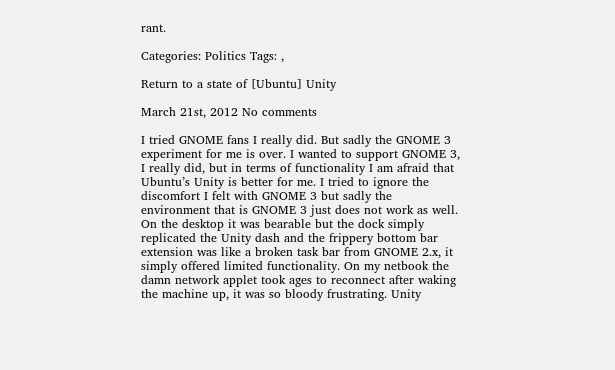rant.

Categories: Politics Tags: ,

Return to a state of [Ubuntu] Unity

March 21st, 2012 No comments

I tried GNOME fans I really did. But sadly the GNOME 3 experiment for me is over. I wanted to support GNOME 3, I really did, but in terms of functionality I am afraid that Ubuntu’s Unity is better for me. I tried to ignore the discomfort I felt with GNOME 3 but sadly the environment that is GNOME 3 just does not work as well. On the desktop it was bearable but the dock simply replicated the Unity dash and the frippery bottom bar extension was like a broken task bar from GNOME 2.x, it simply offered limited functionality. On my netbook the damn network applet took ages to reconnect after waking the machine up, it was so bloody frustrating. Unity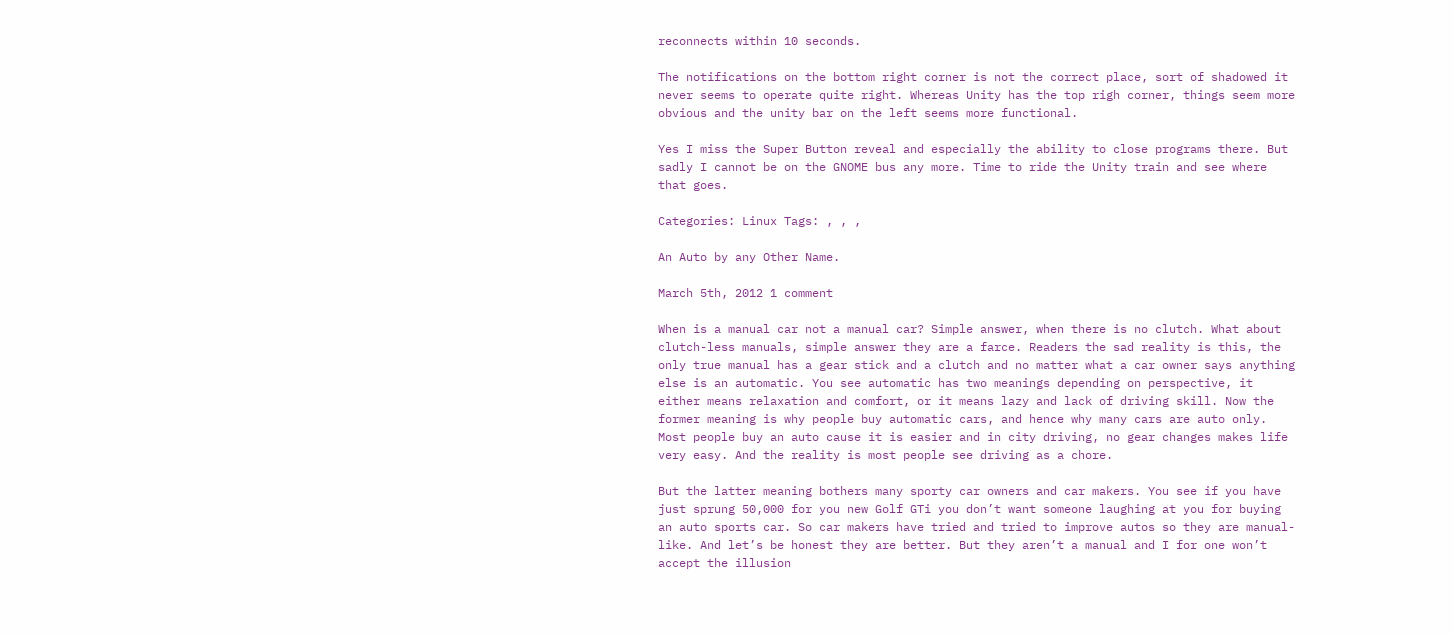reconnects within 10 seconds.

The notifications on the bottom right corner is not the correct place, sort of shadowed it never seems to operate quite right. Whereas Unity has the top righ corner, things seem more obvious and the unity bar on the left seems more functional.

Yes I miss the Super Button reveal and especially the ability to close programs there. But sadly I cannot be on the GNOME bus any more. Time to ride the Unity train and see where that goes.

Categories: Linux Tags: , , ,

An Auto by any Other Name.

March 5th, 2012 1 comment

When is a manual car not a manual car? Simple answer, when there is no clutch. What about clutch-less manuals, simple answer they are a farce. Readers the sad reality is this, the only true manual has a gear stick and a clutch and no matter what a car owner says anything else is an automatic. You see automatic has two meanings depending on perspective, it either means relaxation and comfort, or it means lazy and lack of driving skill. Now the former meaning is why people buy automatic cars, and hence why many cars are auto only. Most people buy an auto cause it is easier and in city driving, no gear changes makes life very easy. And the reality is most people see driving as a chore.

But the latter meaning bothers many sporty car owners and car makers. You see if you have just sprung 50,000 for you new Golf GTi you don’t want someone laughing at you for buying an auto sports car. So car makers have tried and tried to improve autos so they are manual-like. And let’s be honest they are better. But they aren’t a manual and I for one won’t accept the illusion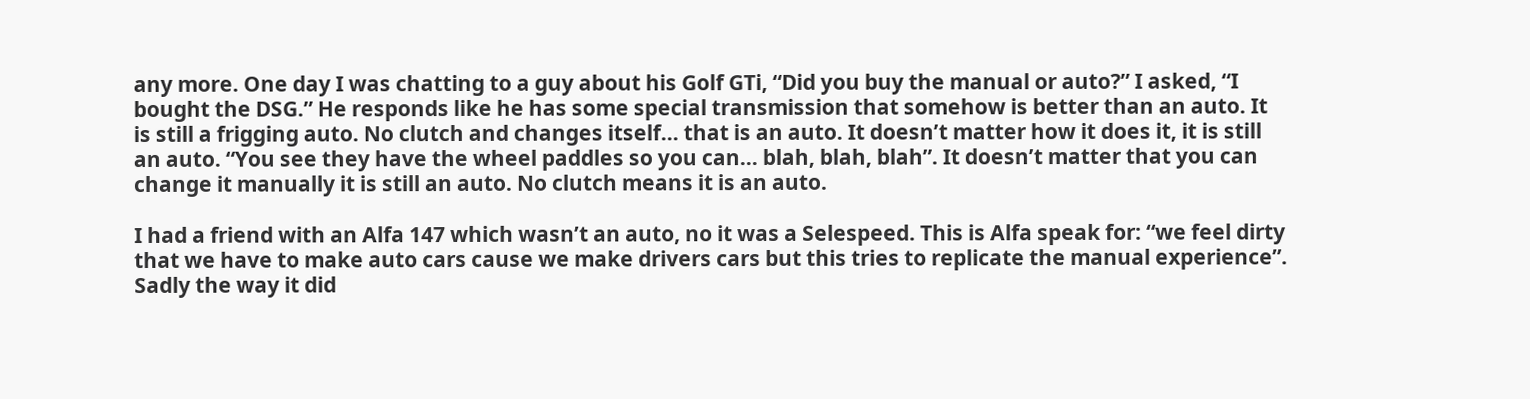any more. One day I was chatting to a guy about his Golf GTi, “Did you buy the manual or auto?” I asked, “I bought the DSG.” He responds like he has some special transmission that somehow is better than an auto. It is still a frigging auto. No clutch and changes itself… that is an auto. It doesn’t matter how it does it, it is still an auto. “You see they have the wheel paddles so you can… blah, blah, blah”. It doesn’t matter that you can change it manually it is still an auto. No clutch means it is an auto.

I had a friend with an Alfa 147 which wasn’t an auto, no it was a Selespeed. This is Alfa speak for: “we feel dirty that we have to make auto cars cause we make drivers cars but this tries to replicate the manual experience”. Sadly the way it did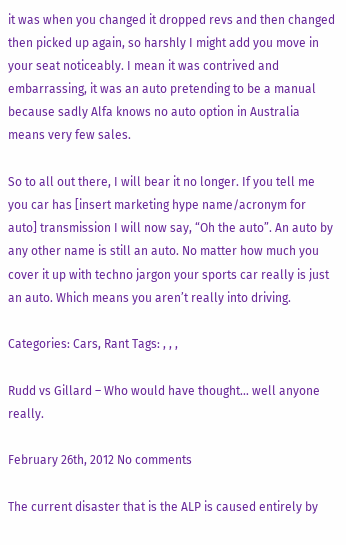it was when you changed it dropped revs and then changed then picked up again, so harshly I might add you move in your seat noticeably. I mean it was contrived and embarrassing, it was an auto pretending to be a manual because sadly Alfa knows no auto option in Australia means very few sales.

So to all out there, I will bear it no longer. If you tell me you car has [insert marketing hype name/acronym for auto] transmission I will now say, “Oh the auto”. An auto by any other name is still an auto. No matter how much you cover it up with techno jargon your sports car really is just an auto. Which means you aren’t really into driving.

Categories: Cars, Rant Tags: , , ,

Rudd vs Gillard – Who would have thought… well anyone really.

February 26th, 2012 No comments

The current disaster that is the ALP is caused entirely by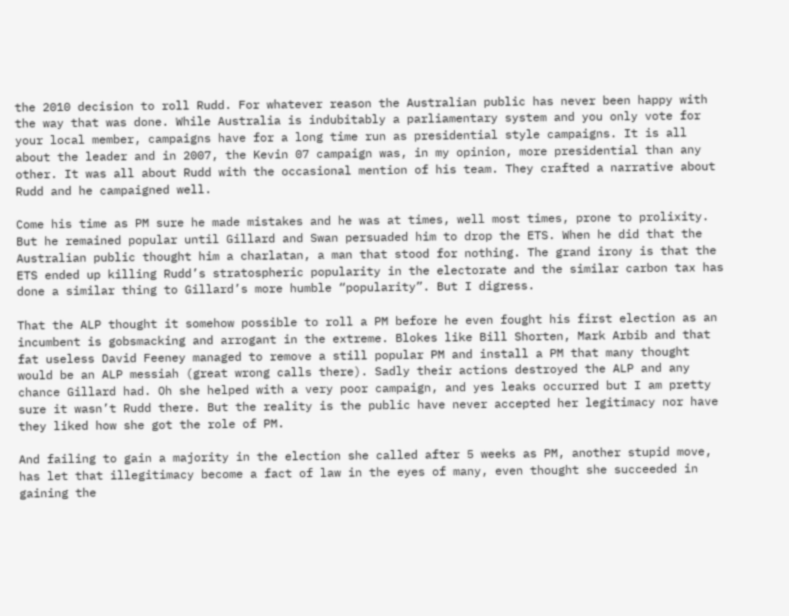the 2010 decision to roll Rudd. For whatever reason the Australian public has never been happy with the way that was done. While Australia is indubitably a parliamentary system and you only vote for your local member, campaigns have for a long time run as presidential style campaigns. It is all about the leader and in 2007, the Kevin 07 campaign was, in my opinion, more presidential than any other. It was all about Rudd with the occasional mention of his team. They crafted a narrative about Rudd and he campaigned well.

Come his time as PM sure he made mistakes and he was at times, well most times, prone to prolixity. But he remained popular until Gillard and Swan persuaded him to drop the ETS. When he did that the Australian public thought him a charlatan, a man that stood for nothing. The grand irony is that the ETS ended up killing Rudd’s stratospheric popularity in the electorate and the similar carbon tax has done a similar thing to Gillard’s more humble “popularity”. But I digress.

That the ALP thought it somehow possible to roll a PM before he even fought his first election as an incumbent is gobsmacking and arrogant in the extreme. Blokes like Bill Shorten, Mark Arbib and that fat useless David Feeney managed to remove a still popular PM and install a PM that many thought would be an ALP messiah (great wrong calls there). Sadly their actions destroyed the ALP and any chance Gillard had. Oh she helped with a very poor campaign, and yes leaks occurred but I am pretty sure it wasn’t Rudd there. But the reality is the public have never accepted her legitimacy nor have they liked how she got the role of PM.

And failing to gain a majority in the election she called after 5 weeks as PM, another stupid move, has let that illegitimacy become a fact of law in the eyes of many, even thought she succeeded in gaining the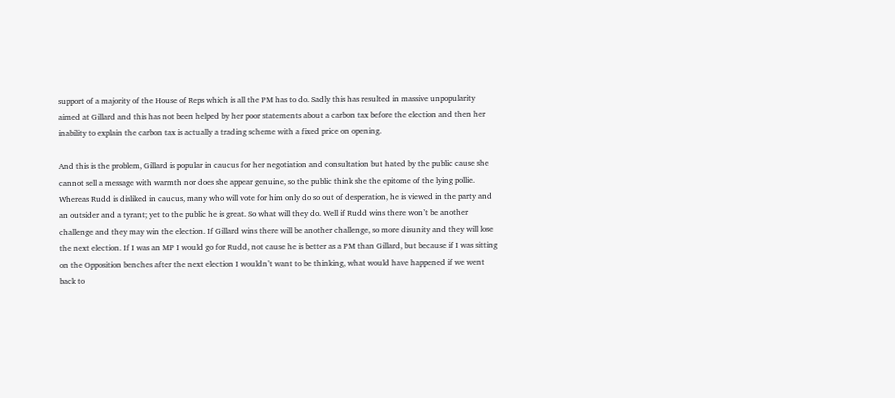support of a majority of the House of Reps which is all the PM has to do. Sadly this has resulted in massive unpopularity aimed at Gillard and this has not been helped by her poor statements about a carbon tax before the election and then her inability to explain the carbon tax is actually a trading scheme with a fixed price on opening.

And this is the problem, Gillard is popular in caucus for her negotiation and consultation but hated by the public cause she cannot sell a message with warmth nor does she appear genuine, so the public think she the epitome of the lying pollie. Whereas Rudd is disliked in caucus, many who will vote for him only do so out of desperation, he is viewed in the party and an outsider and a tyrant; yet to the public he is great. So what will they do. Well if Rudd wins there won’t be another challenge and they may win the election. If Gillard wins there will be another challenge, so more disunity and they will lose the next election. If I was an MP I would go for Rudd, not cause he is better as a PM than Gillard, but because if I was sitting on the Opposition benches after the next election I wouldn’t want to be thinking, what would have happened if we went back to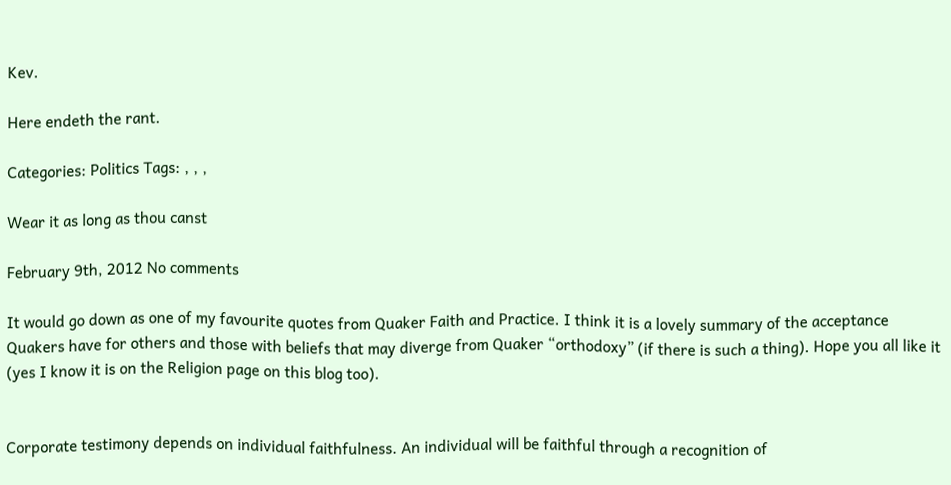Kev.

Here endeth the rant.

Categories: Politics Tags: , , ,

Wear it as long as thou canst

February 9th, 2012 No comments

It would go down as one of my favourite quotes from Quaker Faith and Practice. I think it is a lovely summary of the acceptance Quakers have for others and those with beliefs that may diverge from Quaker “orthodoxy” (if there is such a thing). Hope you all like it (yes I know it is on the Religion page on this blog too).


Corporate testimony depends on individual faithfulness. An individual will be faithful through a recognition of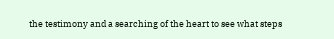the testimony and a searching of the heart to see what steps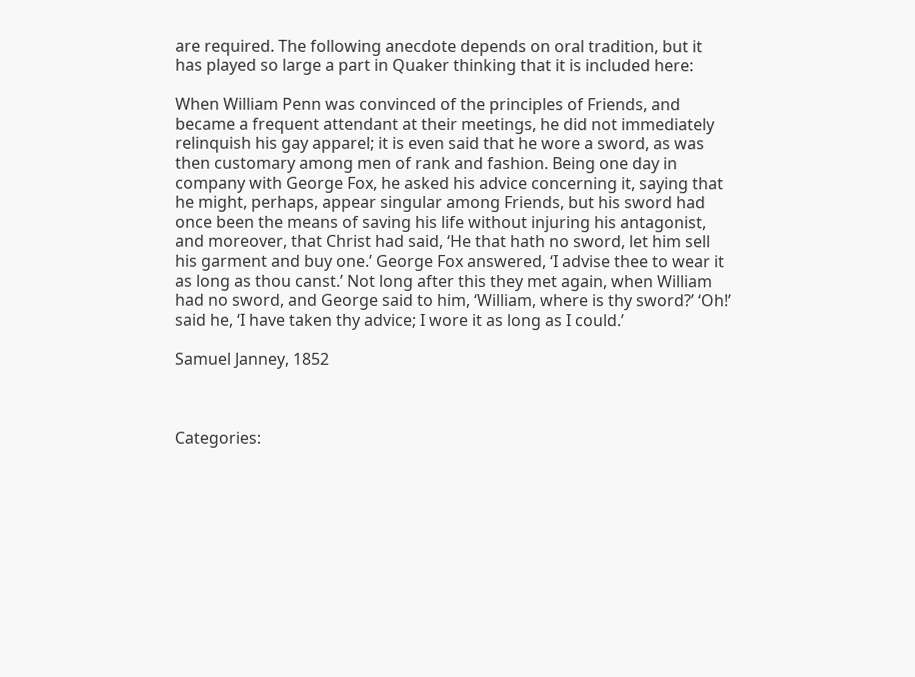are required. The following anecdote depends on oral tradition, but it has played so large a part in Quaker thinking that it is included here:

When William Penn was convinced of the principles of Friends, and became a frequent attendant at their meetings, he did not immediately relinquish his gay apparel; it is even said that he wore a sword, as was then customary among men of rank and fashion. Being one day in company with George Fox, he asked his advice concerning it, saying that he might, perhaps, appear singular among Friends, but his sword had once been the means of saving his life without injuring his antagonist, and moreover, that Christ had said, ‘He that hath no sword, let him sell his garment and buy one.’ George Fox answered, ‘I advise thee to wear it as long as thou canst.’ Not long after this they met again, when William had no sword, and George said to him, ‘William, where is thy sword?’ ‘Oh!’ said he, ‘I have taken thy advice; I wore it as long as I could.’

Samuel Janney, 1852



Categories: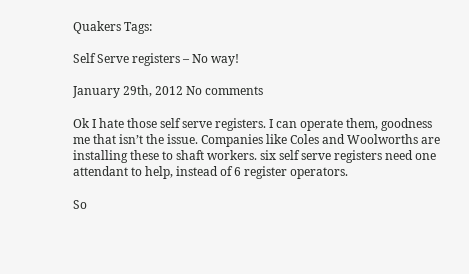Quakers Tags:

Self Serve registers – No way!

January 29th, 2012 No comments

Ok I hate those self serve registers. I can operate them, goodness me that isn’t the issue. Companies like Coles and Woolworths are installing these to shaft workers. six self serve registers need one attendant to help, instead of 6 register operators.

So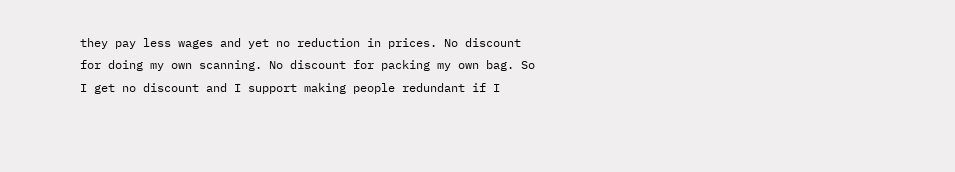they pay less wages and yet no reduction in prices. No discount for doing my own scanning. No discount for packing my own bag. So I get no discount and I support making people redundant if I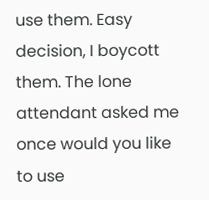use them. Easy decision, I boycott them. The lone attendant asked me once would you like to use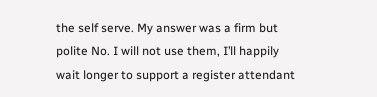the self serve. My answer was a firm but polite No. I will not use them, I’ll happily wait longer to support a register attendant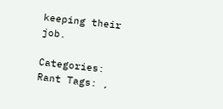keeping their job.

Categories: Rant Tags: ,